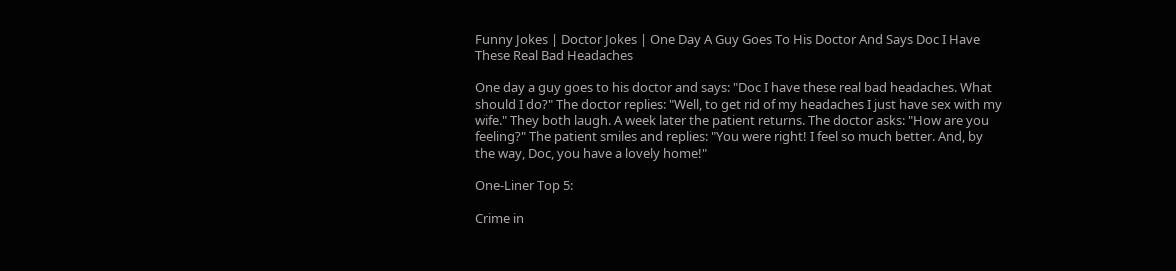Funny Jokes | Doctor Jokes | One Day A Guy Goes To His Doctor And Says Doc I Have These Real Bad Headaches

One day a guy goes to his doctor and says: "Doc I have these real bad headaches. What should I do?" The doctor replies: "Well, to get rid of my headaches I just have sex with my wife." They both laugh. A week later the patient returns. The doctor asks: "How are you feeling?" The patient smiles and replies: "You were right! I feel so much better. And, by the way, Doc, you have a lovely home!"

One-Liner Top 5:

Crime in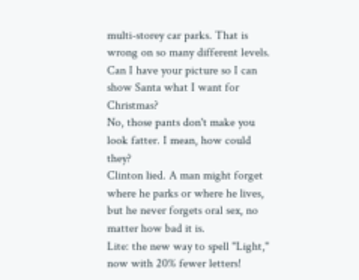multi-storey car parks. That is wrong on so many different levels.
Can I have your picture so I can show Santa what I want for Christmas?
No, those pants don't make you look fatter. I mean, how could they?
Clinton lied. A man might forget where he parks or where he lives, but he never forgets oral sex, no matter how bad it is.
Lite: the new way to spell "Light," now with 20% fewer letters!